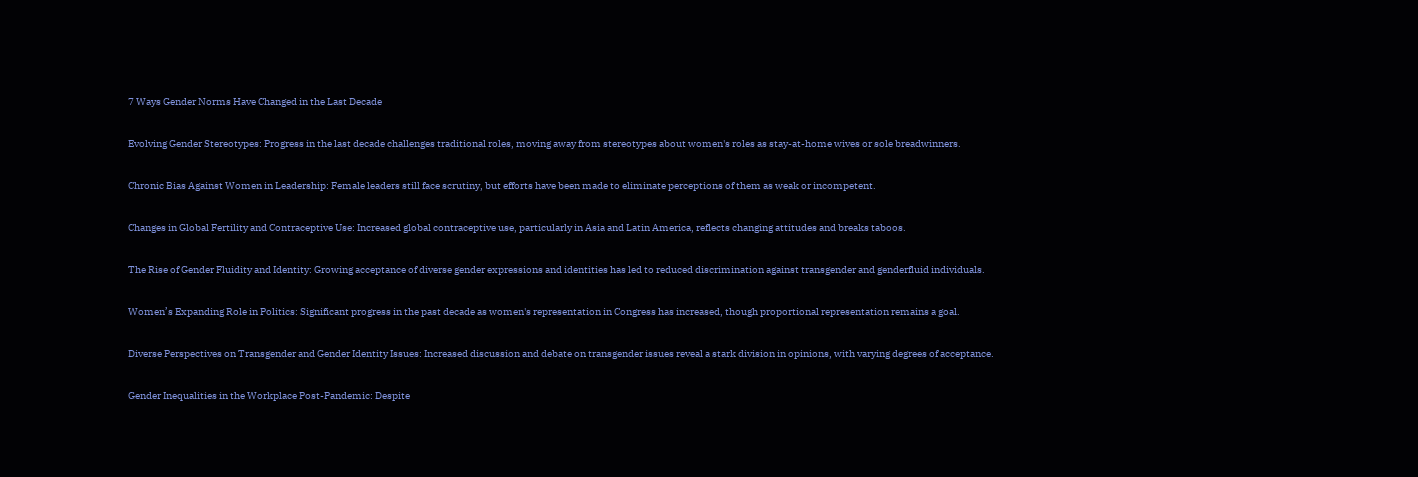7 Ways Gender Norms Have Changed in the Last Decade

Evolving Gender Stereotypes: Progress in the last decade challenges traditional roles, moving away from stereotypes about women's roles as stay-at-home wives or sole breadwinners.

Chronic Bias Against Women in Leadership: Female leaders still face scrutiny, but efforts have been made to eliminate perceptions of them as weak or incompetent.

Changes in Global Fertility and Contraceptive Use: Increased global contraceptive use, particularly in Asia and Latin America, reflects changing attitudes and breaks taboos.

The Rise of Gender Fluidity and Identity: Growing acceptance of diverse gender expressions and identities has led to reduced discrimination against transgender and genderfluid individuals.

Women’s Expanding Role in Politics: Significant progress in the past decade as women's representation in Congress has increased, though proportional representation remains a goal.

Diverse Perspectives on Transgender and Gender Identity Issues: Increased discussion and debate on transgender issues reveal a stark division in opinions, with varying degrees of acceptance.

Gender Inequalities in the Workplace Post-Pandemic: Despite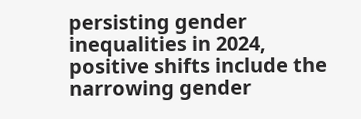persisting gender inequalities in 2024, positive shifts include the narrowing gender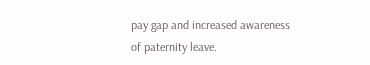pay gap and increased awareness of paternity leave.